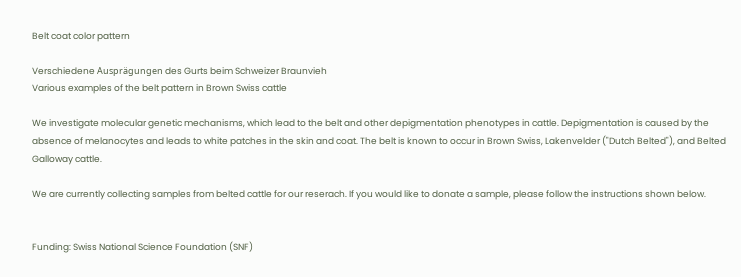Belt coat color pattern

Verschiedene Ausprägungen des Gurts beim Schweizer Braunvieh
Various examples of the belt pattern in Brown Swiss cattle

We investigate molecular genetic mechanisms, which lead to the belt and other depigmentation phenotypes in cattle. Depigmentation is caused by the absence of melanocytes and leads to white patches in the skin and coat. The belt is known to occur in Brown Swiss, Lakenvelder ("Dutch Belted"), and Belted Galloway cattle.

We are currently collecting samples from belted cattle for our reserach. If you would like to donate a sample, please follow the instructions shown below.


Funding: Swiss National Science Foundation (SNF)